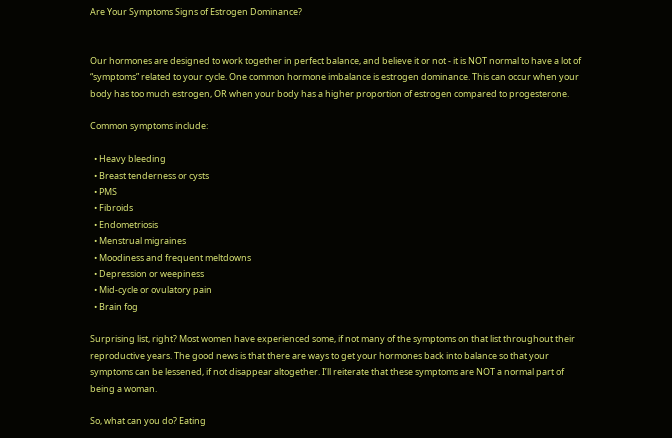Are Your Symptoms Signs of Estrogen Dominance?


Our hormones are designed to work together in perfect balance, and believe it or not - it is NOT normal to have a lot of “symptoms” related to your cycle. One common hormone imbalance is estrogen dominance. This can occur when your body has too much estrogen, OR when your body has a higher proportion of estrogen compared to progesterone.

Common symptoms include:

  • Heavy bleeding
  • Breast tenderness or cysts
  • PMS
  • Fibroids
  • Endometriosis
  • Menstrual migraines
  • Moodiness and frequent meltdowns
  • Depression or weepiness
  • Mid-cycle or ovulatory pain
  • Brain fog

Surprising list, right? Most women have experienced some, if not many of the symptoms on that list throughout their reproductive years. The good news is that there are ways to get your hormones back into balance so that your symptoms can be lessened, if not disappear altogether. I’ll reiterate that these symptoms are NOT a normal part of being a woman.

So, what can you do? Eating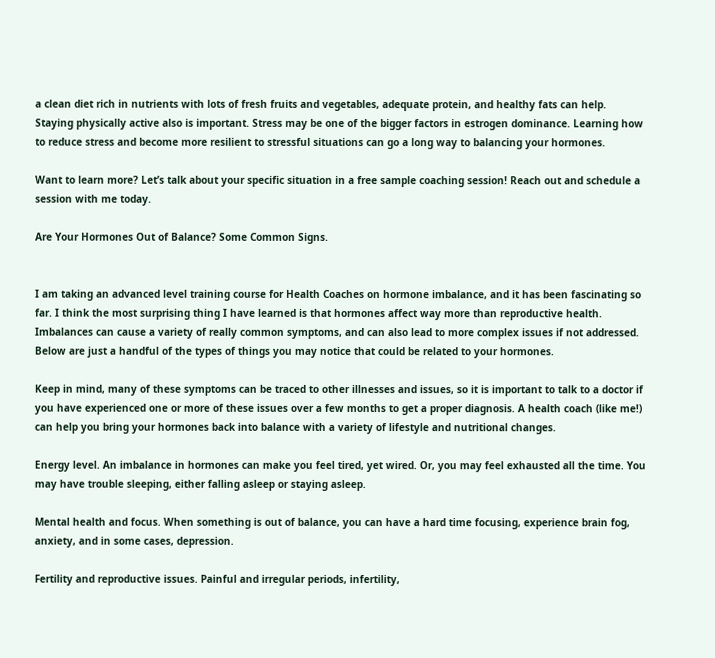a clean diet rich in nutrients with lots of fresh fruits and vegetables, adequate protein, and healthy fats can help. Staying physically active also is important. Stress may be one of the bigger factors in estrogen dominance. Learning how to reduce stress and become more resilient to stressful situations can go a long way to balancing your hormones.

Want to learn more? Let’s talk about your specific situation in a free sample coaching session! Reach out and schedule a session with me today.

Are Your Hormones Out of Balance? Some Common Signs.


I am taking an advanced level training course for Health Coaches on hormone imbalance, and it has been fascinating so far. I think the most surprising thing I have learned is that hormones affect way more than reproductive health. Imbalances can cause a variety of really common symptoms, and can also lead to more complex issues if not addressed. Below are just a handful of the types of things you may notice that could be related to your hormones.

Keep in mind, many of these symptoms can be traced to other illnesses and issues, so it is important to talk to a doctor if you have experienced one or more of these issues over a few months to get a proper diagnosis. A health coach (like me!) can help you bring your hormones back into balance with a variety of lifestyle and nutritional changes.

Energy level. An imbalance in hormones can make you feel tired, yet wired. Or, you may feel exhausted all the time. You may have trouble sleeping, either falling asleep or staying asleep.

Mental health and focus. When something is out of balance, you can have a hard time focusing, experience brain fog, anxiety, and in some cases, depression.

Fertility and reproductive issues. Painful and irregular periods, infertility,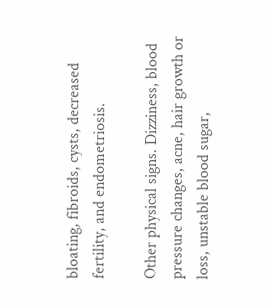bloating, fibroids, cysts, decreased fertility, and endometriosis.

Other physical signs. Dizziness, blood pressure changes, acne, hair growth or loss, unstable blood sugar,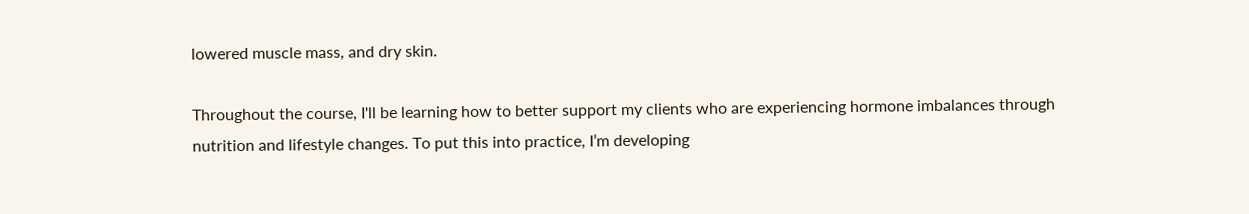lowered muscle mass, and dry skin.

Throughout the course, I'll be learning how to better support my clients who are experiencing hormone imbalances through nutrition and lifestyle changes. To put this into practice, I’m developing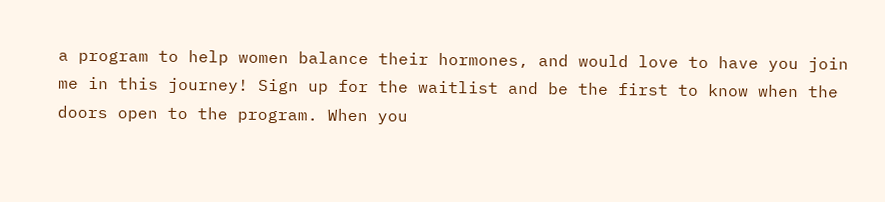a program to help women balance their hormones, and would love to have you join me in this journey! Sign up for the waitlist and be the first to know when the doors open to the program. When you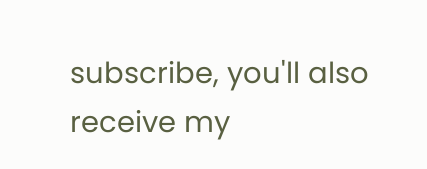subscribe, you'll also receive my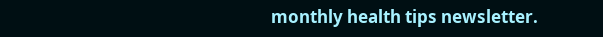monthly health tips newsletter.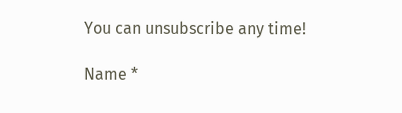You can unsubscribe any time!

Name *